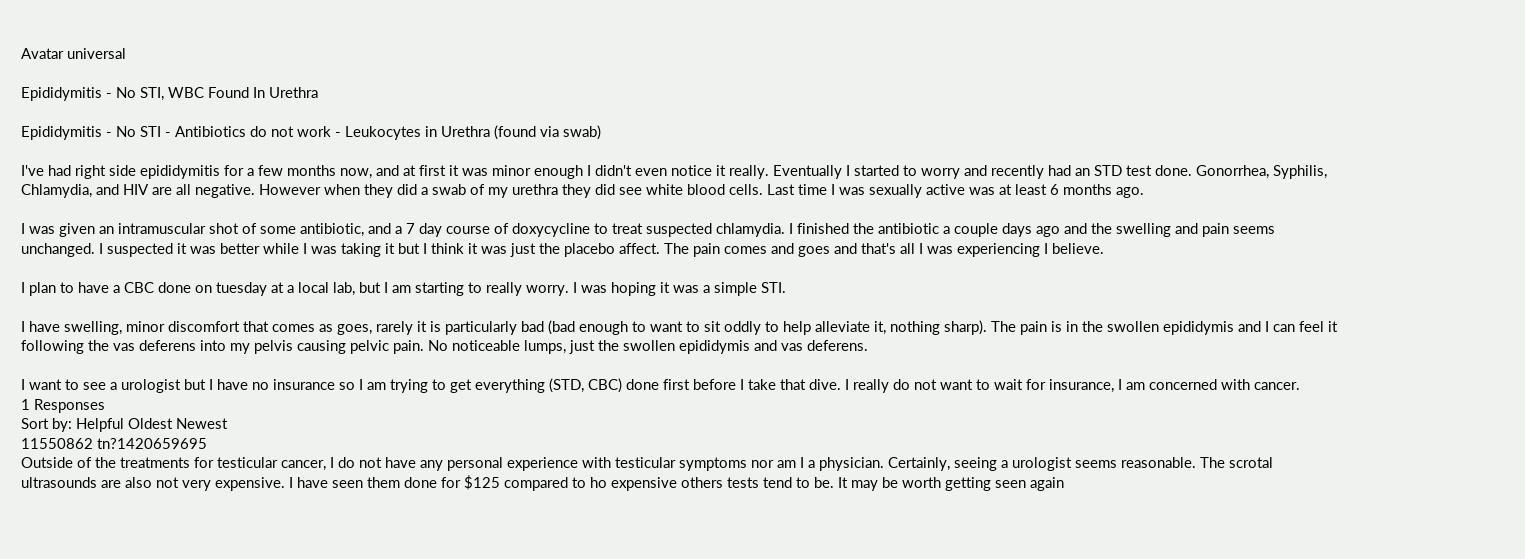Avatar universal

Epididymitis - No STI, WBC Found In Urethra

Epididymitis - No STI - Antibiotics do not work - Leukocytes in Urethra (found via swab)

I've had right side epididymitis for a few months now, and at first it was minor enough I didn't even notice it really. Eventually I started to worry and recently had an STD test done. Gonorrhea, Syphilis, Chlamydia, and HIV are all negative. However when they did a swab of my urethra they did see white blood cells. Last time I was sexually active was at least 6 months ago.

I was given an intramuscular shot of some antibiotic, and a 7 day course of doxycycline to treat suspected chlamydia. I finished the antibiotic a couple days ago and the swelling and pain seems unchanged. I suspected it was better while I was taking it but I think it was just the placebo affect. The pain comes and goes and that's all I was experiencing I believe.

I plan to have a CBC done on tuesday at a local lab, but I am starting to really worry. I was hoping it was a simple STI.

I have swelling, minor discomfort that comes as goes, rarely it is particularly bad (bad enough to want to sit oddly to help alleviate it, nothing sharp). The pain is in the swollen epididymis and I can feel it following the vas deferens into my pelvis causing pelvic pain. No noticeable lumps, just the swollen epididymis and vas deferens.

I want to see a urologist but I have no insurance so I am trying to get everything (STD, CBC) done first before I take that dive. I really do not want to wait for insurance, I am concerned with cancer.
1 Responses
Sort by: Helpful Oldest Newest
11550862 tn?1420659695
Outside of the treatments for testicular cancer, I do not have any personal experience with testicular symptoms nor am I a physician. Certainly, seeing a urologist seems reasonable. The scrotal ultrasounds are also not very expensive. I have seen them done for $125 compared to ho expensive others tests tend to be. It may be worth getting seen again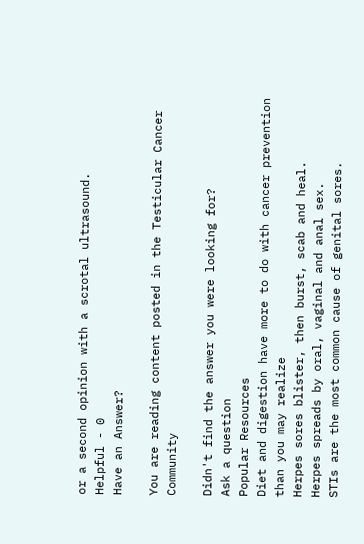or a second opinion with a scrotal ultrasound.
Helpful - 0
Have an Answer?

You are reading content posted in the Testicular Cancer Community

Didn't find the answer you were looking for?
Ask a question
Popular Resources
Diet and digestion have more to do with cancer prevention than you may realize
Herpes sores blister, then burst, scab and heal.
Herpes spreads by oral, vaginal and anal sex.
STIs are the most common cause of genital sores.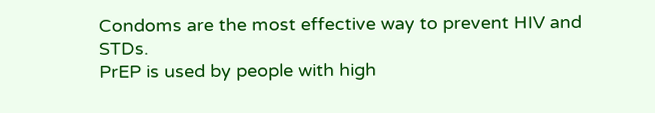Condoms are the most effective way to prevent HIV and STDs.
PrEP is used by people with high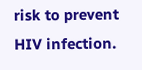risk to prevent HIV infection.